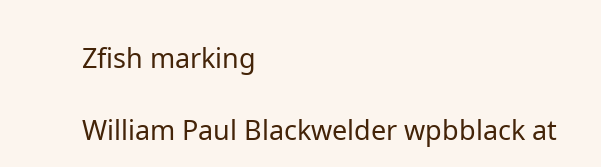Zfish marking

William Paul Blackwelder wpbblack at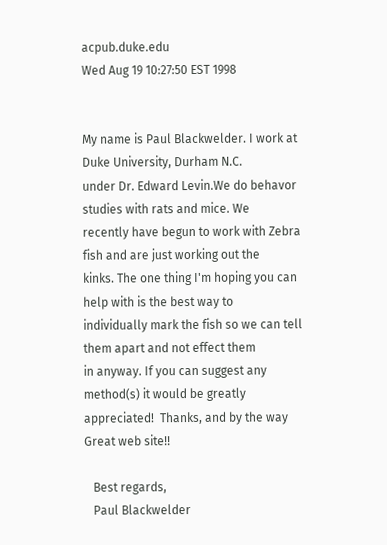acpub.duke.edu
Wed Aug 19 10:27:50 EST 1998


My name is Paul Blackwelder. I work at Duke University, Durham N.C.
under Dr. Edward Levin.We do behavor studies with rats and mice. We
recently have begun to work with Zebra fish and are just working out the
kinks. The one thing I'm hoping you can help with is the best way to
individually mark the fish so we can tell them apart and not effect them
in anyway. If you can suggest any method(s) it would be greatly
appreciated!  Thanks, and by the way Great web site!!

   Best regards,
   Paul Blackwelder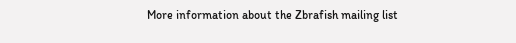More information about the Zbrafish mailing list